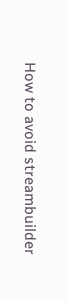How to avoid streambuilder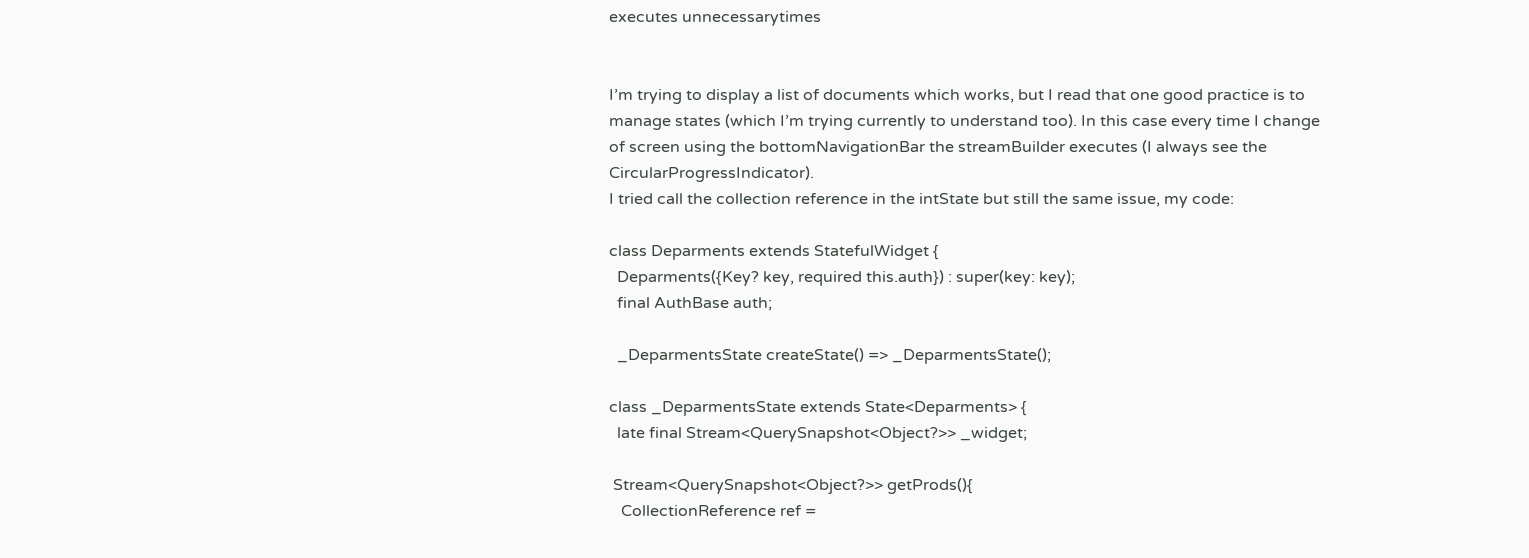executes unnecessarytimes


I’m trying to display a list of documents which works, but I read that one good practice is to manage states (which I’m trying currently to understand too). In this case every time I change of screen using the bottomNavigationBar the streamBuilder executes (I always see the CircularProgressIndicator).
I tried call the collection reference in the intState but still the same issue, my code:

class Deparments extends StatefulWidget {
  Deparments({Key? key, required this.auth}) : super(key: key);
  final AuthBase auth;

  _DeparmentsState createState() => _DeparmentsState();

class _DeparmentsState extends State<Deparments> {
  late final Stream<QuerySnapshot<Object?>> _widget;

 Stream<QuerySnapshot<Object?>> getProds(){
   CollectionReference ref =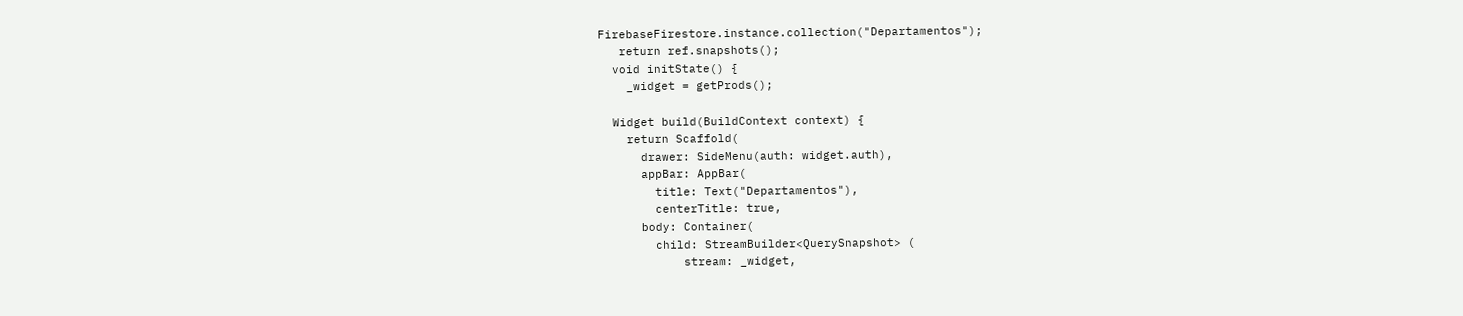FirebaseFirestore.instance.collection("Departamentos");
   return ref.snapshots();
  void initState() {
    _widget = getProds();

  Widget build(BuildContext context) {
    return Scaffold(
      drawer: SideMenu(auth: widget.auth),
      appBar: AppBar(
        title: Text("Departamentos"),
        centerTitle: true,
      body: Container(
        child: StreamBuilder<QuerySnapshot> (
            stream: _widget,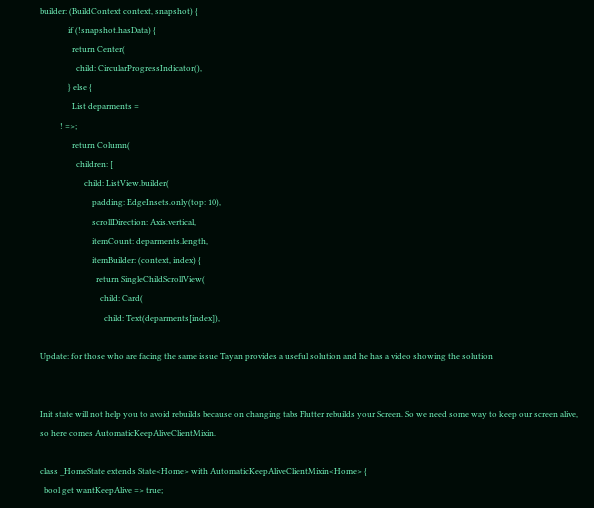builder: (BuildContext context, snapshot) {
              if (!snapshot.hasData) {
                return Center(
                  child: CircularProgressIndicator(),
              } else {
                List deparments =
          ! =>;
                return Column(
                  children: [
                      child: ListView.builder(
                          padding: EdgeInsets.only(top: 10),
                          scrollDirection: Axis.vertical,
                          itemCount: deparments.length,
                          itemBuilder: (context, index) {
                            return SingleChildScrollView(
                              child: Card(
                                child: Text(deparments[index]),

Update: for those who are facing the same issue Tayan provides a useful solution and he has a video showing the solution


Init state will not help you to avoid rebuilds because on changing tabs Flutter rebuilds your Screen. So we need some way to keep our screen alive, so here comes AutomaticKeepAliveClientMixin.

class _HomeState extends State<Home> with AutomaticKeepAliveClientMixin<Home> {
  bool get wantKeepAlive => true;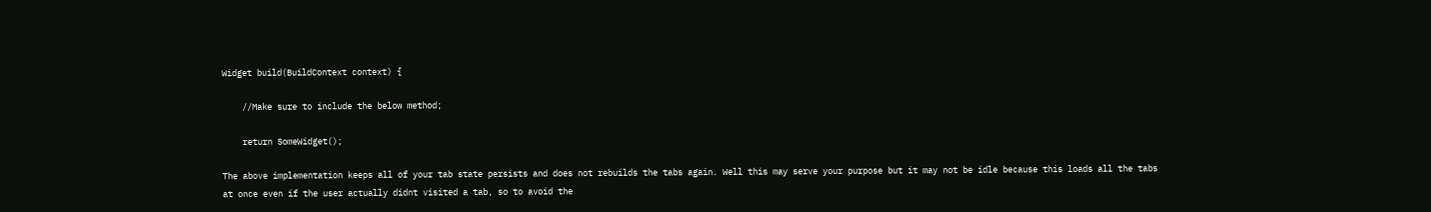Widget build(BuildContext context) {

    //Make sure to include the below method;

    return SomeWidget();

The above implementation keeps all of your tab state persists and does not rebuilds the tabs again. Well this may serve your purpose but it may not be idle because this loads all the tabs at once even if the user actually didnt visited a tab, so to avoid the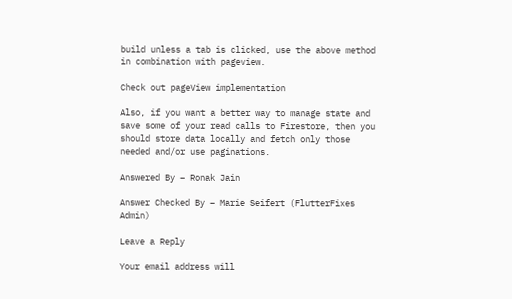build unless a tab is clicked, use the above method in combination with pageview.

Check out pageView implementation

Also, if you want a better way to manage state and save some of your read calls to Firestore, then you should store data locally and fetch only those needed and/or use paginations.

Answered By – Ronak Jain

Answer Checked By – Marie Seifert (FlutterFixes Admin)

Leave a Reply

Your email address will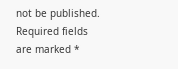not be published. Required fields are marked *